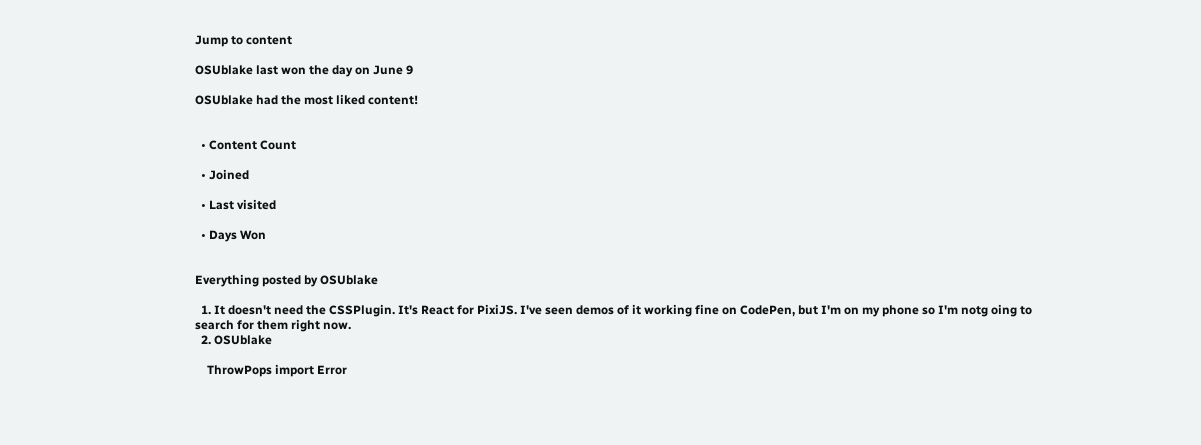Jump to content

OSUblake last won the day on June 9

OSUblake had the most liked content!


  • Content Count

  • Joined

  • Last visited

  • Days Won


Everything posted by OSUblake

  1. It doesn't need the CSSPlugin. It's React for PixiJS. I've seen demos of it working fine on CodePen, but I'm on my phone so I'm notg oing to search for them right now.
  2. OSUblake

    ThrowPops import Error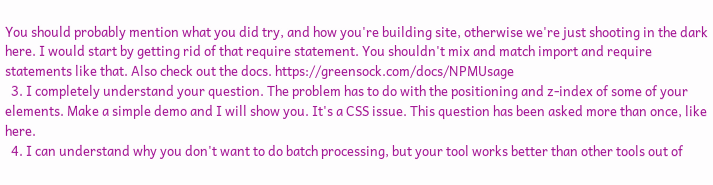You should probably mention what you did try, and how you're building site, otherwise we're just shooting in the dark here. I would start by getting rid of that require statement. You shouldn't mix and match import and require statements like that. Also check out the docs. https://greensock.com/docs/NPMUsage
  3. I completely understand your question. The problem has to do with the positioning and z-index of some of your elements. Make a simple demo and I will show you. It's a CSS issue. This question has been asked more than once, like here.
  4. I can understand why you don't want to do batch processing, but your tool works better than other tools out of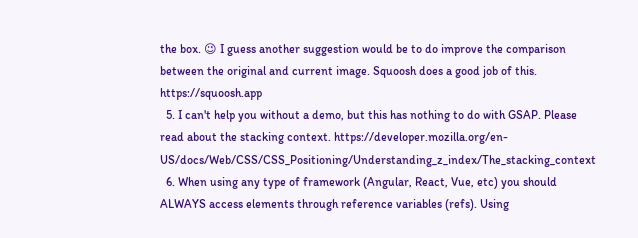the box. 😉 I guess another suggestion would be to do improve the comparison between the original and current image. Squoosh does a good job of this. https://squoosh.app
  5. I can't help you without a demo, but this has nothing to do with GSAP. Please read about the stacking context. https://developer.mozilla.org/en-US/docs/Web/CSS/CSS_Positioning/Understanding_z_index/The_stacking_context
  6. When using any type of framework (Angular, React, Vue, etc) you should ALWAYS access elements through reference variables (refs). Using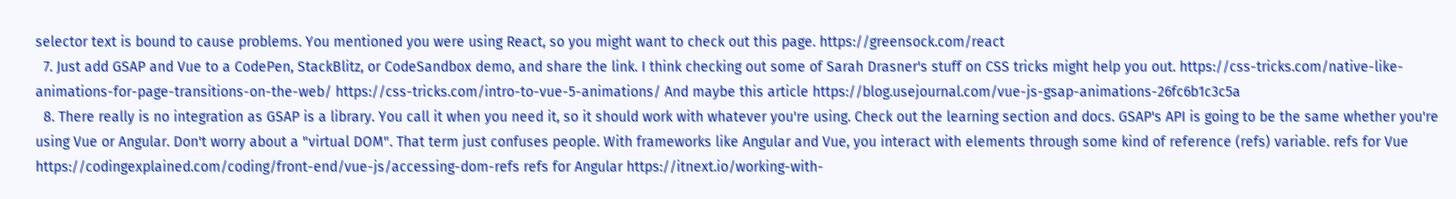selector text is bound to cause problems. You mentioned you were using React, so you might want to check out this page. https://greensock.com/react
  7. Just add GSAP and Vue to a CodePen, StackBlitz, or CodeSandbox demo, and share the link. I think checking out some of Sarah Drasner's stuff on CSS tricks might help you out. https://css-tricks.com/native-like-animations-for-page-transitions-on-the-web/ https://css-tricks.com/intro-to-vue-5-animations/ And maybe this article https://blog.usejournal.com/vue-js-gsap-animations-26fc6b1c3c5a
  8. There really is no integration as GSAP is a library. You call it when you need it, so it should work with whatever you're using. Check out the learning section and docs. GSAP's API is going to be the same whether you're using Vue or Angular. Don't worry about a "virtual DOM". That term just confuses people. With frameworks like Angular and Vue, you interact with elements through some kind of reference (refs) variable. refs for Vue https://codingexplained.com/coding/front-end/vue-js/accessing-dom-refs refs for Angular https://itnext.io/working-with-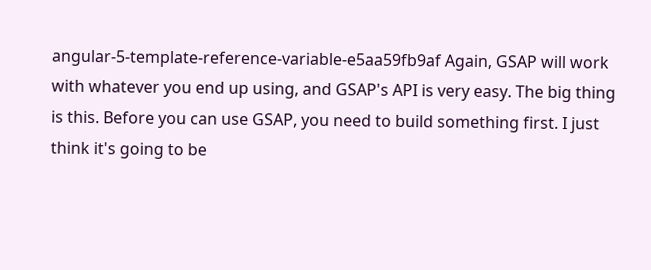angular-5-template-reference-variable-e5aa59fb9af Again, GSAP will work with whatever you end up using, and GSAP's API is very easy. The big thing is this. Before you can use GSAP, you need to build something first. I just think it's going to be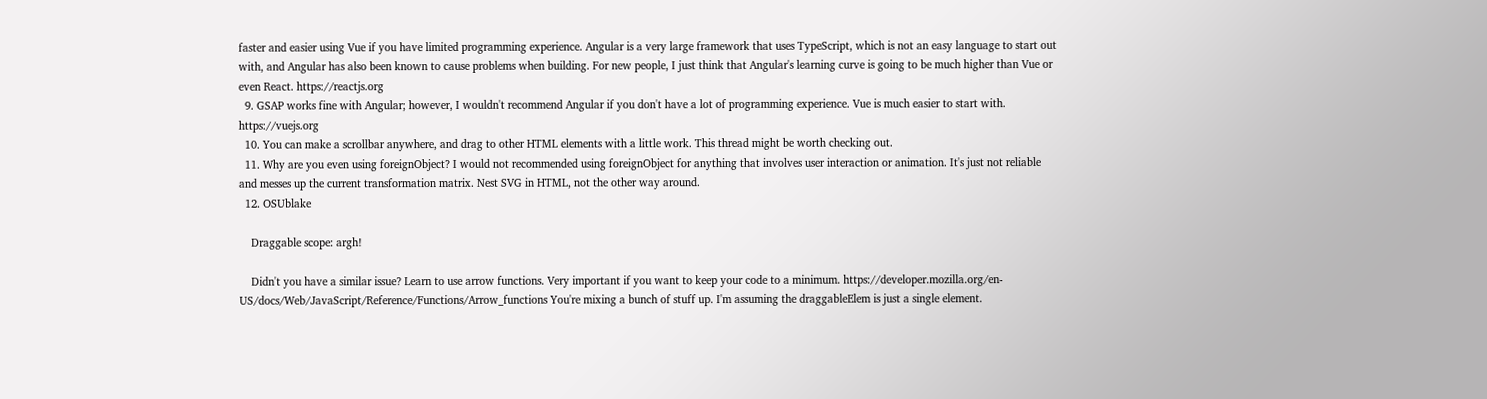faster and easier using Vue if you have limited programming experience. Angular is a very large framework that uses TypeScript, which is not an easy language to start out with, and Angular has also been known to cause problems when building. For new people, I just think that Angular's learning curve is going to be much higher than Vue or even React. https://reactjs.org
  9. GSAP works fine with Angular; however, I wouldn't recommend Angular if you don't have a lot of programming experience. Vue is much easier to start with. https://vuejs.org
  10. You can make a scrollbar anywhere, and drag to other HTML elements with a little work. This thread might be worth checking out.
  11. Why are you even using foreignObject? I would not recommended using foreignObject for anything that involves user interaction or animation. It's just not reliable and messes up the current transformation matrix. Nest SVG in HTML, not the other way around.
  12. OSUblake

    Draggable scope: argh!

    Didn't you have a similar issue? Learn to use arrow functions. Very important if you want to keep your code to a minimum. https://developer.mozilla.org/en-US/docs/Web/JavaScript/Reference/Functions/Arrow_functions You're mixing a bunch of stuff up. I'm assuming the draggableElem is just a single element.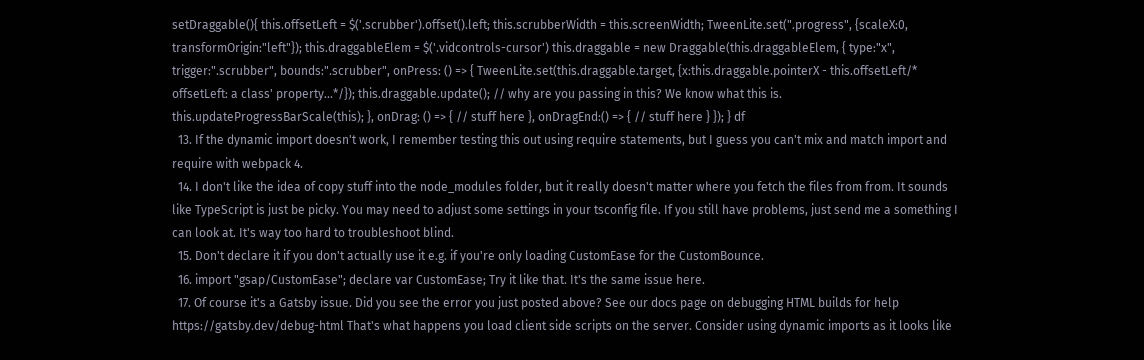setDraggable(){ this.offsetLeft = $('.scrubber').offset().left; this.scrubberWidth = this.screenWidth; TweenLite.set(".progress", {scaleX:0, transformOrigin:"left"}); this.draggableElem = $('.vidcontrols-cursor') this.draggable = new Draggable(this.draggableElem, { type:"x", trigger:".scrubber", bounds:".scrubber", onPress: () => { TweenLite.set(this.draggable.target, {x:this.draggable.pointerX - this.offsetLeft/* offsetLeft: a class' property...*/}); this.draggable.update(); // why are you passing in this? We know what this is. this.updateProgressBarScale(this); }, onDrag: () => { // stuff here }, onDragEnd:() => { // stuff here } }); } df
  13. If the dynamic import doesn't work, I remember testing this out using require statements, but I guess you can't mix and match import and require with webpack 4.
  14. I don't like the idea of copy stuff into the node_modules folder, but it really doesn't matter where you fetch the files from from. It sounds like TypeScript is just be picky. You may need to adjust some settings in your tsconfig file. If you still have problems, just send me a something I can look at. It's way too hard to troubleshoot blind.
  15. Don't declare it if you don't actually use it e.g. if you're only loading CustomEase for the CustomBounce.
  16. import "gsap/CustomEase"; declare var CustomEase; Try it like that. It's the same issue here.
  17. Of course it's a Gatsby issue. Did you see the error you just posted above? See our docs page on debugging HTML builds for help https://gatsby.dev/debug-html That's what happens you load client side scripts on the server. Consider using dynamic imports as it looks like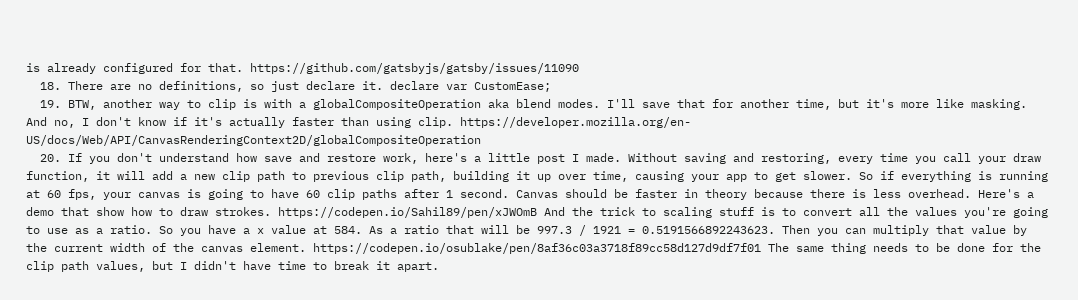is already configured for that. https://github.com/gatsbyjs/gatsby/issues/11090
  18. There are no definitions, so just declare it. declare var CustomEase;
  19. BTW, another way to clip is with a globalCompositeOperation aka blend modes. I'll save that for another time, but it's more like masking. And no, I don't know if it's actually faster than using clip. https://developer.mozilla.org/en-US/docs/Web/API/CanvasRenderingContext2D/globalCompositeOperation
  20. If you don't understand how save and restore work, here's a little post I made. Without saving and restoring, every time you call your draw function, it will add a new clip path to previous clip path, building it up over time, causing your app to get slower. So if everything is running at 60 fps, your canvas is going to have 60 clip paths after 1 second. Canvas should be faster in theory because there is less overhead. Here's a demo that show how to draw strokes. https://codepen.io/Sahil89/pen/xJWOmB And the trick to scaling stuff is to convert all the values you're going to use as a ratio. So you have a x value at 584. As a ratio that will be 997.3 / 1921 = 0.5191566892243623. Then you can multiply that value by the current width of the canvas element. https://codepen.io/osublake/pen/8af36c03a3718f89cc58d127d9df7f01 The same thing needs to be done for the clip path values, but I didn't have time to break it apart.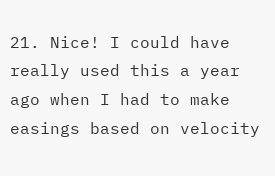21. Nice! I could have really used this a year ago when I had to make easings based on velocity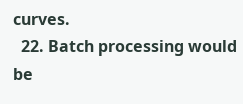curves.
  22. Batch processing would be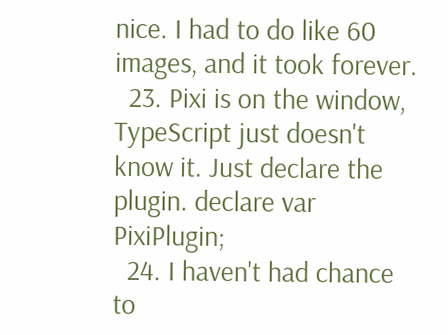nice. I had to do like 60 images, and it took forever.
  23. Pixi is on the window, TypeScript just doesn't know it. Just declare the plugin. declare var PixiPlugin;
  24. I haven't had chance to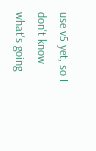use v5 yet, so I don't know what's going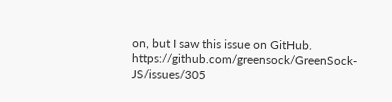on, but I saw this issue on GitHub. https://github.com/greensock/GreenSock-JS/issues/305